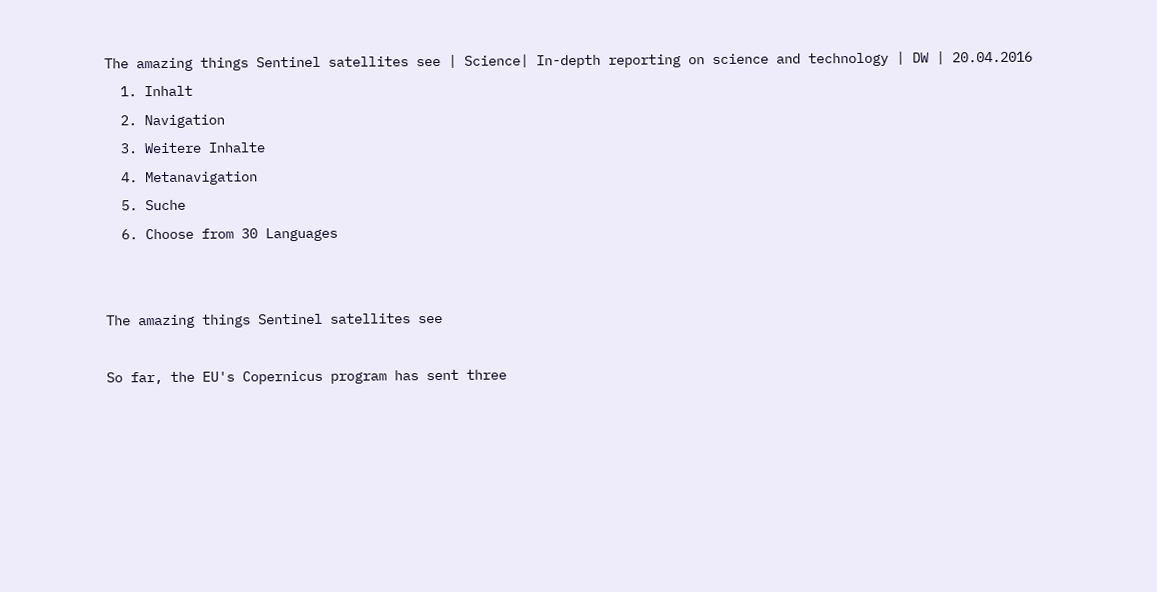The amazing things Sentinel satellites see | Science| In-depth reporting on science and technology | DW | 20.04.2016
  1. Inhalt
  2. Navigation
  3. Weitere Inhalte
  4. Metanavigation
  5. Suche
  6. Choose from 30 Languages


The amazing things Sentinel satellites see

So far, the EU's Copernicus program has sent three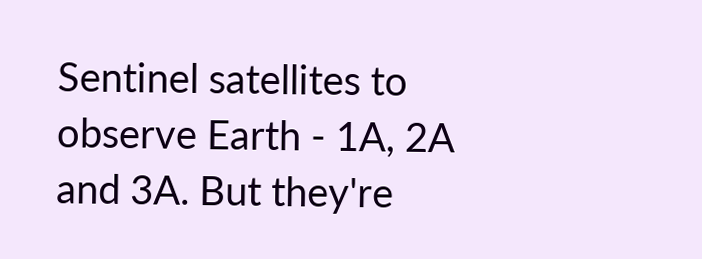Sentinel satellites to observe Earth - 1A, 2A and 3A. But they're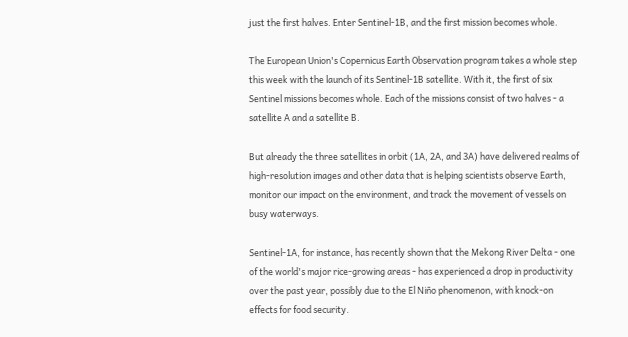just the first halves. Enter Sentinel-1B, and the first mission becomes whole.

The European Union's Copernicus Earth Observation program takes a whole step this week with the launch of its Sentinel-1B satellite. With it, the first of six Sentinel missions becomes whole. Each of the missions consist of two halves - a satellite A and a satellite B.

But already the three satellites in orbit (1A, 2A, and 3A) have delivered realms of high-resolution images and other data that is helping scientists observe Earth, monitor our impact on the environment, and track the movement of vessels on busy waterways.

Sentinel-1A, for instance, has recently shown that the Mekong River Delta - one of the world's major rice-growing areas - has experienced a drop in productivity over the past year, possibly due to the El Niño phenomenon, with knock-on effects for food security.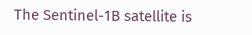The Sentinel-1B satellite is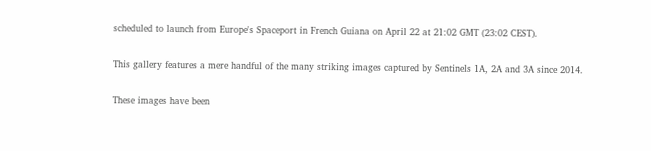scheduled to launch from Europe's Spaceport in French Guiana on April 22 at 21:02 GMT (23:02 CEST).

This gallery features a mere handful of the many striking images captured by Sentinels 1A, 2A and 3A since 2014.

These images have been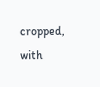cropped, with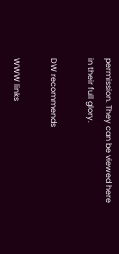permission. They can be viewed here in their full glory.

DW recommends

WWW links